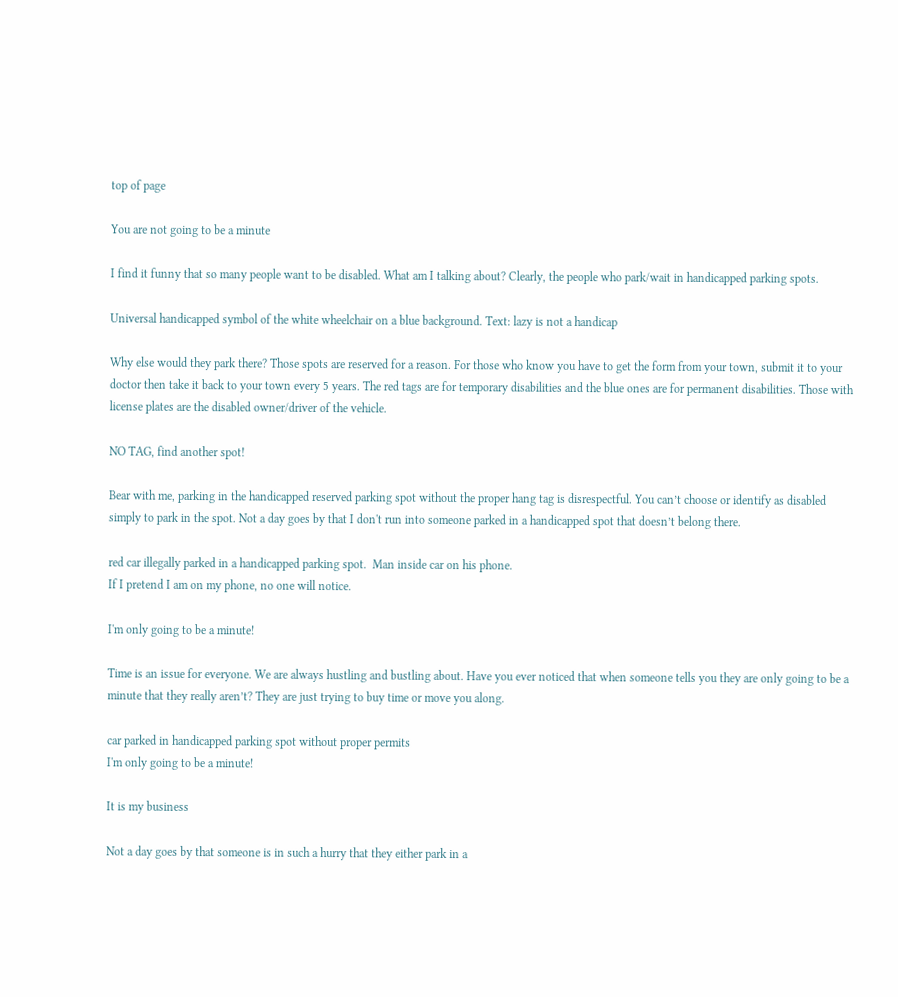top of page

You are not going to be a minute

I find it funny that so many people want to be disabled. What am I talking about? Clearly, the people who park/wait in handicapped parking spots.

Universal handicapped symbol of the white wheelchair on a blue background. Text: lazy is not a handicap

Why else would they park there? Those spots are reserved for a reason. For those who know you have to get the form from your town, submit it to your doctor then take it back to your town every 5 years. The red tags are for temporary disabilities and the blue ones are for permanent disabilities. Those with license plates are the disabled owner/driver of the vehicle.

NO TAG, find another spot!

Bear with me, parking in the handicapped reserved parking spot without the proper hang tag is disrespectful. You can’t choose or identify as disabled simply to park in the spot. Not a day goes by that I don't run into someone parked in a handicapped spot that doesn’t belong there.

red car illegally parked in a handicapped parking spot.  Man inside car on his phone.
If I pretend I am on my phone, no one will notice.

I'm only going to be a minute!

Time is an issue for everyone. We are always hustling and bustling about. Have you ever noticed that when someone tells you they are only going to be a minute that they really aren’t? They are just trying to buy time or move you along.

car parked in handicapped parking spot without proper permits
I'm only going to be a minute!

It is my business

Not a day goes by that someone is in such a hurry that they either park in a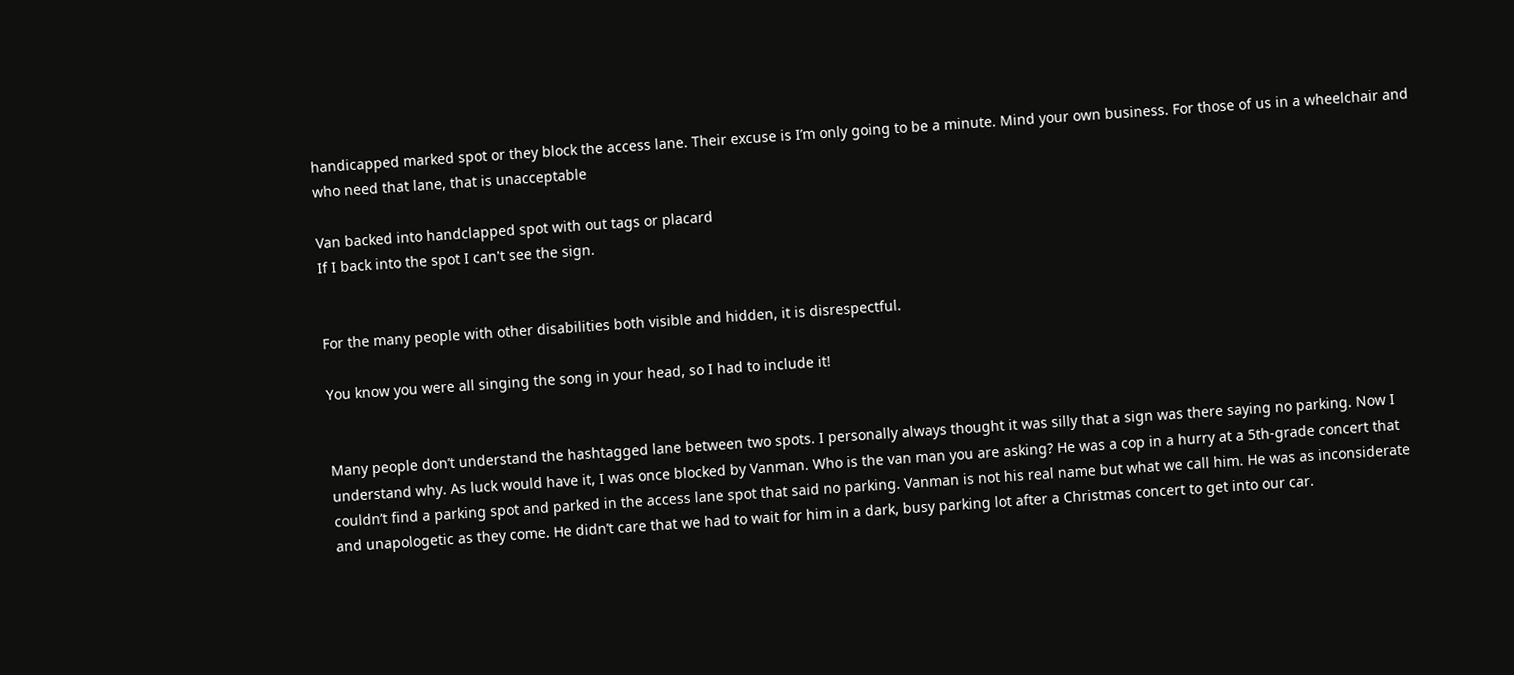handicapped marked spot or they block the access lane. Their excuse is I’m only going to be a minute. Mind your own business. For those of us in a wheelchair and who need that lane, that is unacceptable

Van backed into handclapped spot with out tags or placard
If I back into the spot I can't see the sign.


For the many people with other disabilities both visible and hidden, it is disrespectful.

You know you were all singing the song in your head, so I had to include it!


Many people don’t understand the hashtagged lane between two spots. I personally always thought it was silly that a sign was there saying no parking. Now I understand why. As luck would have it, I was once blocked by Vanman. Who is the van man you are asking? He was a cop in a hurry at a 5th-grade concert that couldn’t find a parking spot and parked in the access lane spot that said no parking. Vanman is not his real name but what we call him. He was as inconsiderate and unapologetic as they come. He didn’t care that we had to wait for him in a dark, busy parking lot after a Christmas concert to get into our car.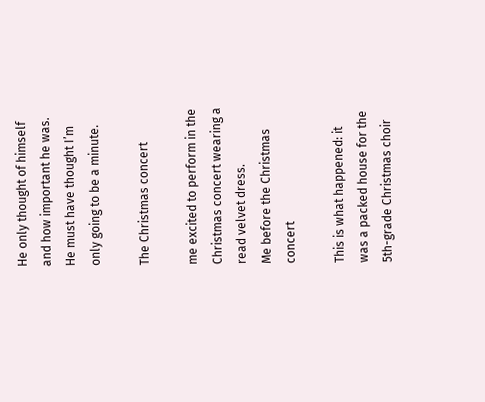He only thought of himself and how important he was. He must have thought I’m only going to be a minute.

The Christmas concert

me excited to perform in the Christmas concert wearing a read velvet dress.
Me before the Christmas concert

This is what happened: it was a packed house for the 5th-grade Christmas choir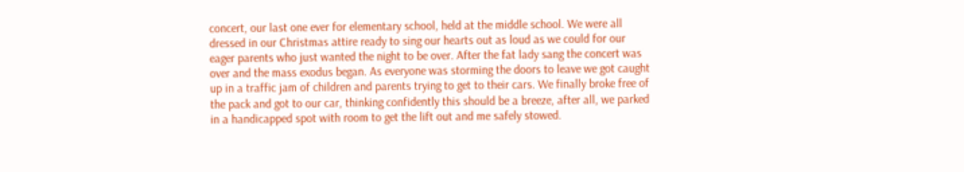concert, our last one ever for elementary school, held at the middle school. We were all dressed in our Christmas attire ready to sing our hearts out as loud as we could for our eager parents who just wanted the night to be over. After the fat lady sang the concert was over and the mass exodus began. As everyone was storming the doors to leave we got caught up in a traffic jam of children and parents trying to get to their cars. We finally broke free of the pack and got to our car, thinking confidently this should be a breeze, after all, we parked in a handicapped spot with room to get the lift out and me safely stowed.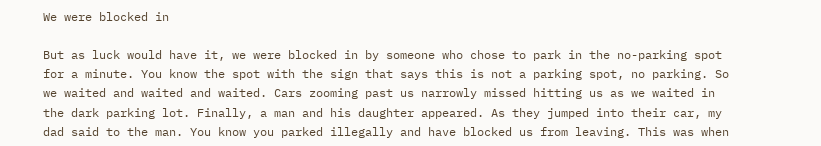We were blocked in

But as luck would have it, we were blocked in by someone who chose to park in the no-parking spot for a minute. You know the spot with the sign that says this is not a parking spot, no parking. So we waited and waited and waited. Cars zooming past us narrowly missed hitting us as we waited in the dark parking lot. Finally, a man and his daughter appeared. As they jumped into their car, my dad said to the man. You know you parked illegally and have blocked us from leaving. This was when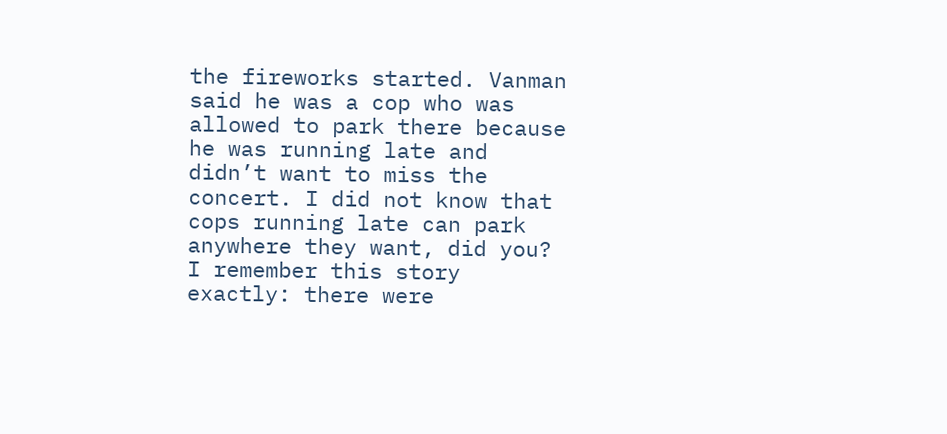the fireworks started. Vanman said he was a cop who was allowed to park there because he was running late and didn’t want to miss the concert. I did not know that cops running late can park anywhere they want, did you? I remember this story exactly: there were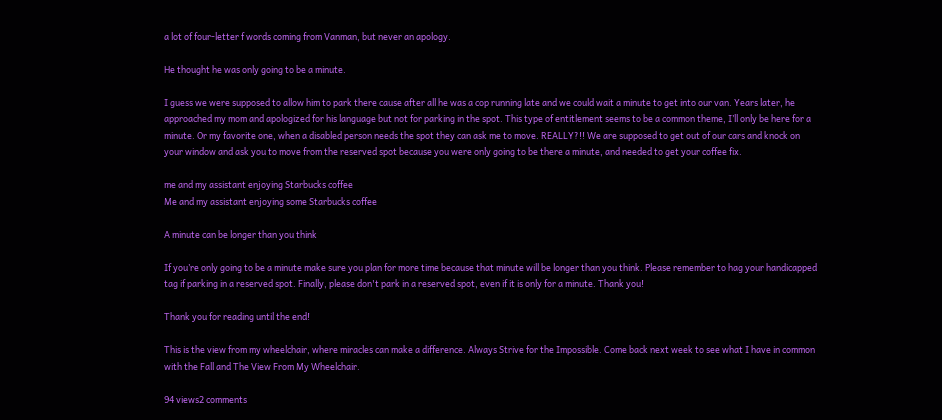a lot of four-letter f words coming from Vanman, but never an apology.

He thought he was only going to be a minute.

I guess we were supposed to allow him to park there cause after all he was a cop running late and we could wait a minute to get into our van. Years later, he approached my mom and apologized for his language but not for parking in the spot. This type of entitlement seems to be a common theme, I’ll only be here for a minute. Or my favorite one, when a disabled person needs the spot they can ask me to move. REALLY?!! We are supposed to get out of our cars and knock on your window and ask you to move from the reserved spot because you were only going to be there a minute, and needed to get your coffee fix.

me and my assistant enjoying Starbucks coffee
Me and my assistant enjoying some Starbucks coffee

A minute can be longer than you think

If you’re only going to be a minute make sure you plan for more time because that minute will be longer than you think. Please remember to hag your handicapped tag if parking in a reserved spot. Finally, please don't park in a reserved spot, even if it is only for a minute. Thank you!

Thank you for reading until the end!

This is the view from my wheelchair, where miracles can make a difference. Always Strive for the Impossible. Come back next week to see what I have in common with the Fall and The View From My Wheelchair.

94 views2 comments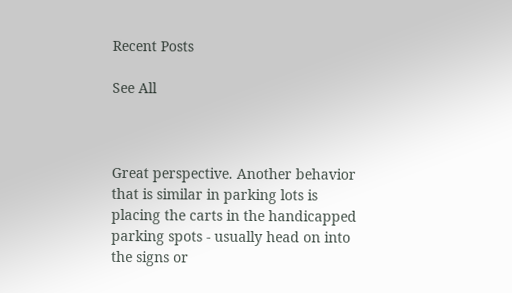Recent Posts

See All



Great perspective. Another behavior that is similar in parking lots is placing the carts in the handicapped parking spots - usually head on into the signs or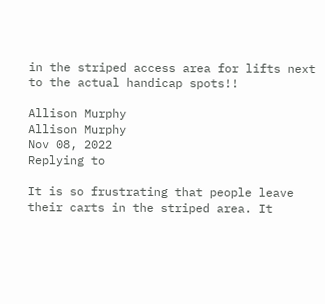in the striped access area for lifts next to the actual handicap spots!!

Allison Murphy
Allison Murphy
Nov 08, 2022
Replying to

It is so frustrating that people leave their carts in the striped area. It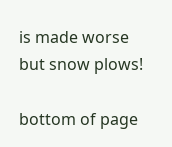is made worse but snow plows!

bottom of page